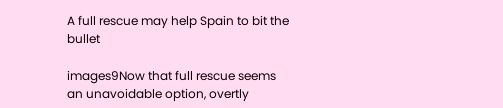A full rescue may help Spain to bit the bullet

images9Now that full rescue seems an unavoidable option, overtly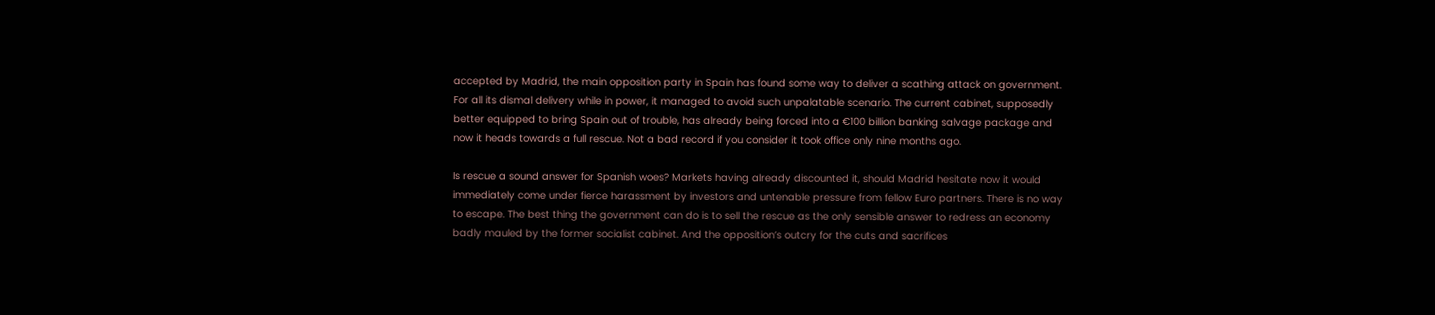accepted by Madrid, the main opposition party in Spain has found some way to deliver a scathing attack on government. For all its dismal delivery while in power, it managed to avoid such unpalatable scenario. The current cabinet, supposedly better equipped to bring Spain out of trouble, has already being forced into a €100 billion banking salvage package and now it heads towards a full rescue. Not a bad record if you consider it took office only nine months ago.

Is rescue a sound answer for Spanish woes? Markets having already discounted it, should Madrid hesitate now it would immediately come under fierce harassment by investors and untenable pressure from fellow Euro partners. There is no way to escape. The best thing the government can do is to sell the rescue as the only sensible answer to redress an economy badly mauled by the former socialist cabinet. And the opposition’s outcry for the cuts and sacrifices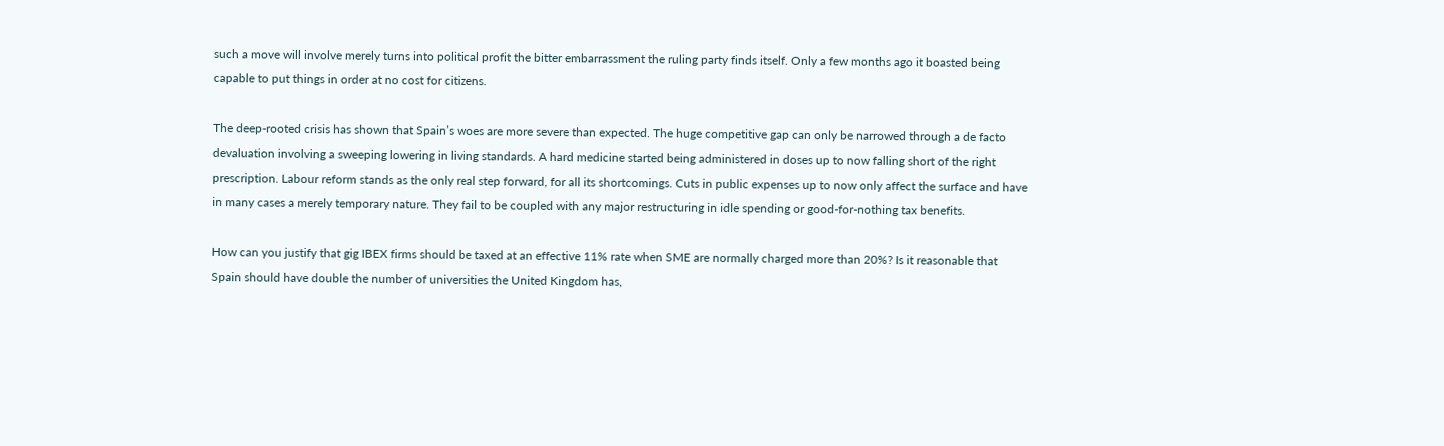such a move will involve merely turns into political profit the bitter embarrassment the ruling party finds itself. Only a few months ago it boasted being capable to put things in order at no cost for citizens.

The deep-rooted crisis has shown that Spain’s woes are more severe than expected. The huge competitive gap can only be narrowed through a de facto devaluation involving a sweeping lowering in living standards. A hard medicine started being administered in doses up to now falling short of the right prescription. Labour reform stands as the only real step forward, for all its shortcomings. Cuts in public expenses up to now only affect the surface and have in many cases a merely temporary nature. They fail to be coupled with any major restructuring in idle spending or good-for-nothing tax benefits.

How can you justify that gig IBEX firms should be taxed at an effective 11% rate when SME are normally charged more than 20%? Is it reasonable that Spain should have double the number of universities the United Kingdom has,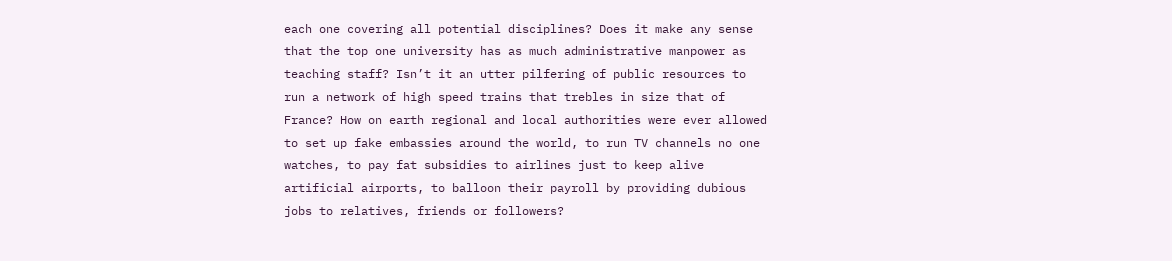each one covering all potential disciplines? Does it make any sense that the top one university has as much administrative manpower as teaching staff? Isn’t it an utter pilfering of public resources to run a network of high speed trains that trebles in size that of France? How on earth regional and local authorities were ever allowed to set up fake embassies around the world, to run TV channels no one watches, to pay fat subsidies to airlines just to keep alive  artificial airports, to balloon their payroll by providing dubious jobs to relatives, friends or followers?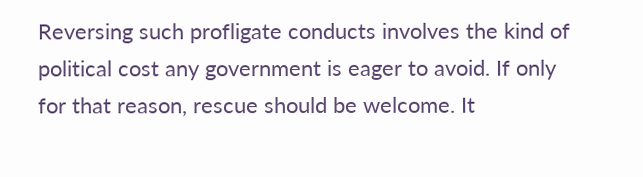Reversing such profligate conducts involves the kind of political cost any government is eager to avoid. If only for that reason, rescue should be welcome. It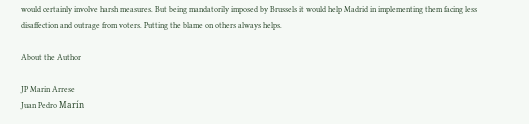would certainly involve harsh measures. But being mandatorily imposed by Brussels it would help Madrid in implementing them facing less disaffection and outrage from voters. Putting the blame on others always helps.

About the Author

JP Marin Arrese
Juan Pedro Marín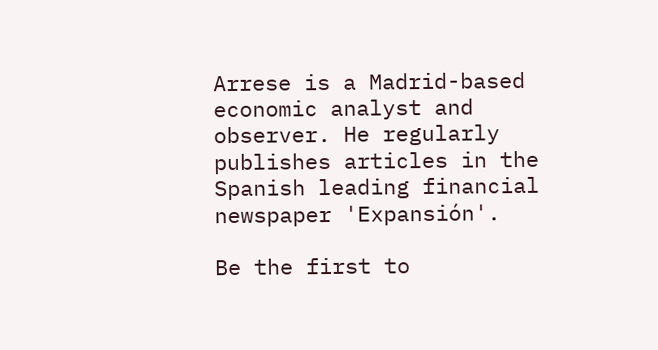Arrese is a Madrid-based economic analyst and observer. He regularly publishes articles in the Spanish leading financial newspaper 'Expansión'.

Be the first to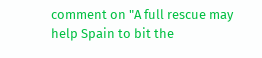comment on "A full rescue may help Spain to bit the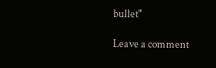bullet"

Leave a comment